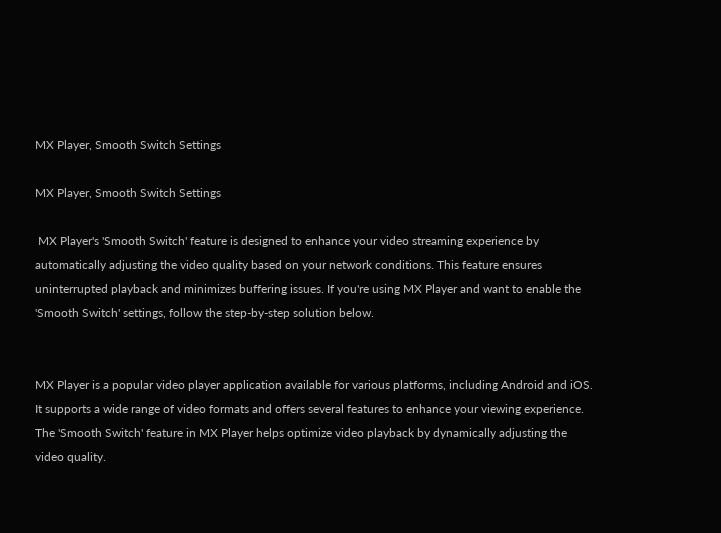MX Player, Smooth Switch Settings

MX Player, Smooth Switch Settings

 MX Player's 'Smooth Switch' feature is designed to enhance your video streaming experience by automatically adjusting the video quality based on your network conditions. This feature ensures uninterrupted playback and minimizes buffering issues. If you're using MX Player and want to enable the 'Smooth Switch' settings, follow the step-by-step solution below.


MX Player is a popular video player application available for various platforms, including Android and iOS. It supports a wide range of video formats and offers several features to enhance your viewing experience. The 'Smooth Switch' feature in MX Player helps optimize video playback by dynamically adjusting the video quality.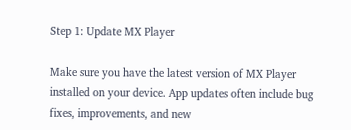Step 1: Update MX Player

Make sure you have the latest version of MX Player installed on your device. App updates often include bug fixes, improvements, and new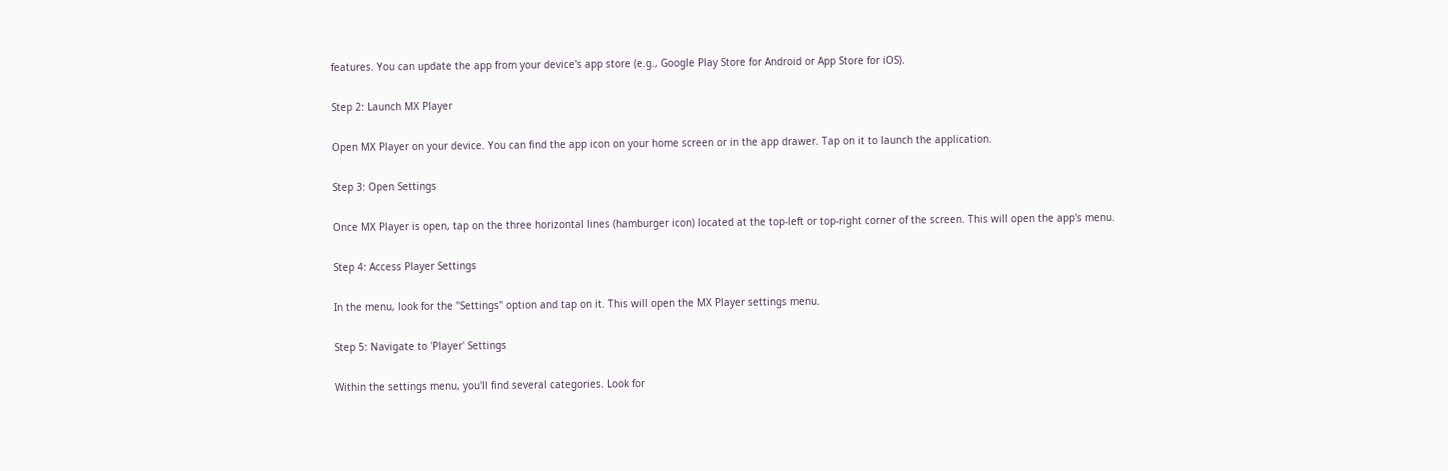features. You can update the app from your device's app store (e.g., Google Play Store for Android or App Store for iOS).

Step 2: Launch MX Player

Open MX Player on your device. You can find the app icon on your home screen or in the app drawer. Tap on it to launch the application.

Step 3: Open Settings

Once MX Player is open, tap on the three horizontal lines (hamburger icon) located at the top-left or top-right corner of the screen. This will open the app's menu.

Step 4: Access Player Settings

In the menu, look for the "Settings" option and tap on it. This will open the MX Player settings menu.

Step 5: Navigate to 'Player' Settings

Within the settings menu, you'll find several categories. Look for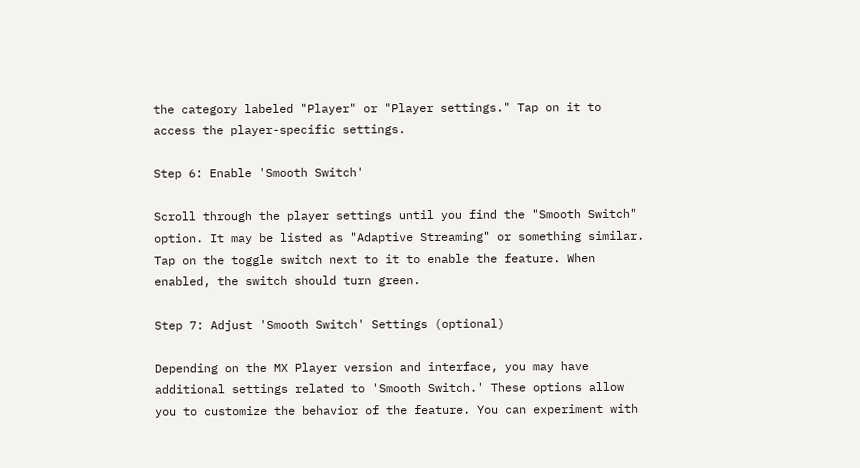the category labeled "Player" or "Player settings." Tap on it to access the player-specific settings.

Step 6: Enable 'Smooth Switch'

Scroll through the player settings until you find the "Smooth Switch" option. It may be listed as "Adaptive Streaming" or something similar. Tap on the toggle switch next to it to enable the feature. When enabled, the switch should turn green.

Step 7: Adjust 'Smooth Switch' Settings (optional)

Depending on the MX Player version and interface, you may have additional settings related to 'Smooth Switch.' These options allow you to customize the behavior of the feature. You can experiment with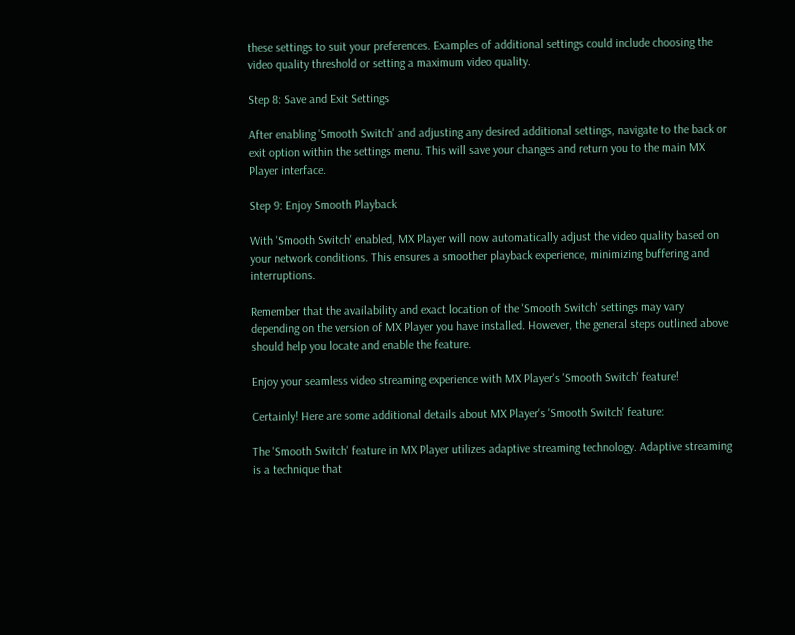these settings to suit your preferences. Examples of additional settings could include choosing the video quality threshold or setting a maximum video quality.

Step 8: Save and Exit Settings

After enabling 'Smooth Switch' and adjusting any desired additional settings, navigate to the back or exit option within the settings menu. This will save your changes and return you to the main MX Player interface.

Step 9: Enjoy Smooth Playback

With 'Smooth Switch' enabled, MX Player will now automatically adjust the video quality based on your network conditions. This ensures a smoother playback experience, minimizing buffering and interruptions.

Remember that the availability and exact location of the 'Smooth Switch' settings may vary depending on the version of MX Player you have installed. However, the general steps outlined above should help you locate and enable the feature.

Enjoy your seamless video streaming experience with MX Player's 'Smooth Switch' feature!

Certainly! Here are some additional details about MX Player's 'Smooth Switch' feature:

The 'Smooth Switch' feature in MX Player utilizes adaptive streaming technology. Adaptive streaming is a technique that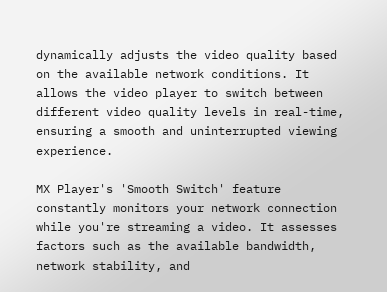dynamically adjusts the video quality based on the available network conditions. It allows the video player to switch between different video quality levels in real-time, ensuring a smooth and uninterrupted viewing experience.

MX Player's 'Smooth Switch' feature constantly monitors your network connection while you're streaming a video. It assesses factors such as the available bandwidth, network stability, and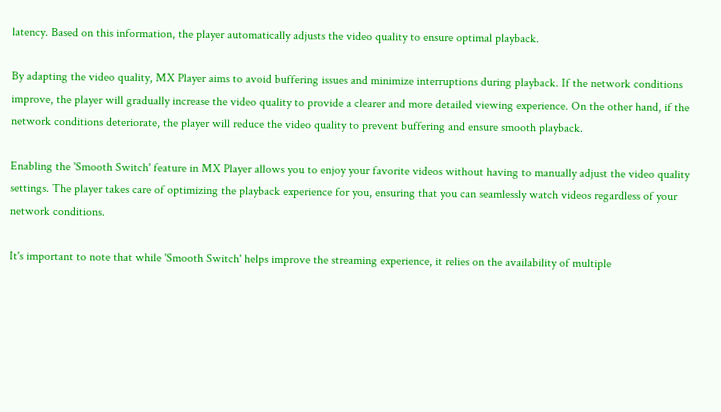latency. Based on this information, the player automatically adjusts the video quality to ensure optimal playback.

By adapting the video quality, MX Player aims to avoid buffering issues and minimize interruptions during playback. If the network conditions improve, the player will gradually increase the video quality to provide a clearer and more detailed viewing experience. On the other hand, if the network conditions deteriorate, the player will reduce the video quality to prevent buffering and ensure smooth playback.

Enabling the 'Smooth Switch' feature in MX Player allows you to enjoy your favorite videos without having to manually adjust the video quality settings. The player takes care of optimizing the playback experience for you, ensuring that you can seamlessly watch videos regardless of your network conditions.

It's important to note that while 'Smooth Switch' helps improve the streaming experience, it relies on the availability of multiple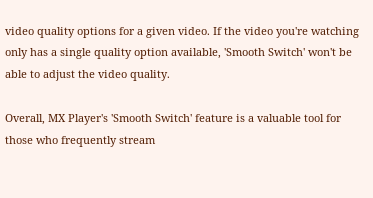video quality options for a given video. If the video you're watching only has a single quality option available, 'Smooth Switch' won't be able to adjust the video quality.

Overall, MX Player's 'Smooth Switch' feature is a valuable tool for those who frequently stream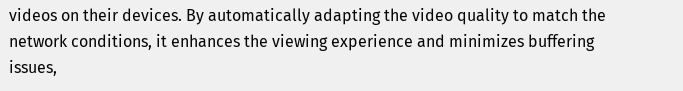videos on their devices. By automatically adapting the video quality to match the network conditions, it enhances the viewing experience and minimizes buffering issues,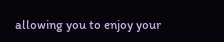allowing you to enjoy your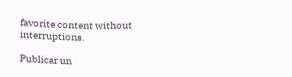favorite content without interruptions.

Publicar un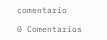comentario

0 Comentarios